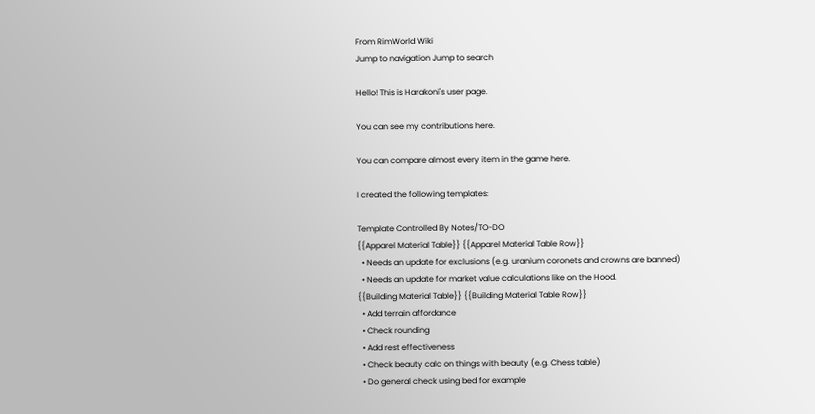From RimWorld Wiki
Jump to navigation Jump to search

Hello! This is Harakoni's user page.

You can see my contributions here.

You can compare almost every item in the game here.

I created the following templates:

Template Controlled By Notes/TO-DO
{{Apparel Material Table}} {{Apparel Material Table Row}}
  • Needs an update for exclusions (e.g. uranium coronets and crowns are banned)
  • Needs an update for market value calculations like on the Hood.
{{Building Material Table}} {{Building Material Table Row}}
  • Add terrain affordance
  • Check rounding
  • Add rest effectiveness
  • Check beauty calc on things with beauty (e.g. Chess table)
  • Do general check using bed for example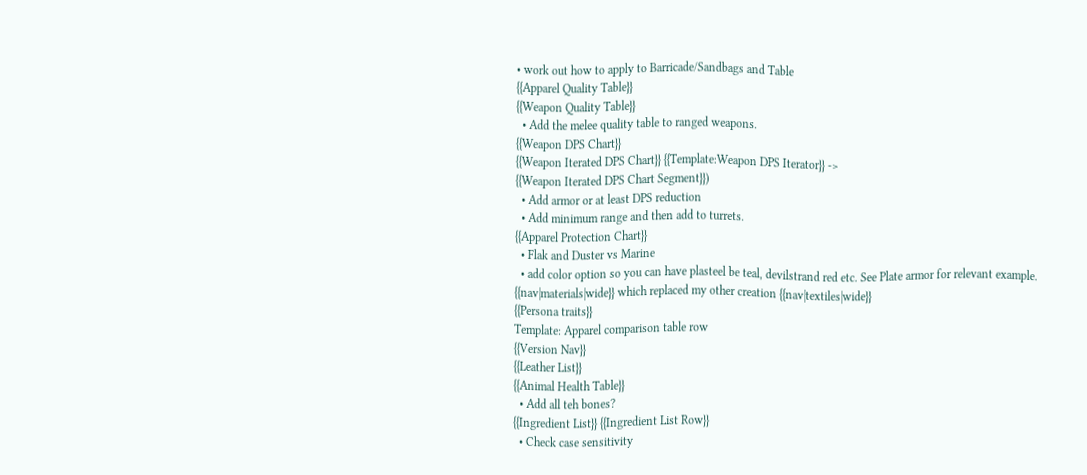• work out how to apply to Barricade/Sandbags and Table
{{Apparel Quality Table}}
{{Weapon Quality Table}}
  • Add the melee quality table to ranged weapons.
{{Weapon DPS Chart}}
{{Weapon Iterated DPS Chart}} {{Template:Weapon DPS Iterator}} ->
{{Weapon Iterated DPS Chart Segment}})
  • Add armor or at least DPS reduction
  • Add minimum range and then add to turrets.
{{Apparel Protection Chart}}
  • Flak and Duster vs Marine
  • add color option so you can have plasteel be teal, devilstrand red etc. See Plate armor for relevant example.
{{nav|materials|wide}} which replaced my other creation {{nav|textiles|wide}}
{{Persona traits}}
Template: Apparel comparison table row
{{Version Nav}}
{{Leather List}}
{{Animal Health Table}}
  • Add all teh bones?
{{Ingredient List}} {{Ingredient List Row}}
  • Check case sensitivity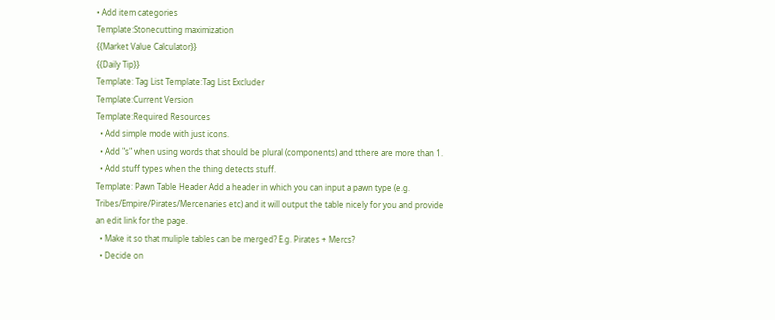• Add item categories
Template:Stonecutting maximization
{{Market Value Calculator}}
{{Daily Tip}}
Template: Tag List Template:Tag List Excluder
Template:Current Version
Template:Required Resources
  • Add simple mode with just icons.
  • Add "s" when using words that should be plural (components) and tthere are more than 1.
  • Add stuff types when the thing detects stuff.
Template: Pawn Table Header Add a header in which you can input a pawn type (e.g. Tribes/Empire/Pirates/Mercenaries etc) and it will output the table nicely for you and provide an edit link for the page.
  • Make it so that muliple tables can be merged? E.g. Pirates + Mercs?
  • Decide on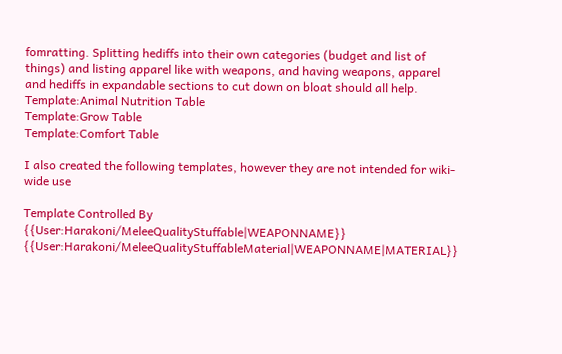fomratting. Splitting hediffs into their own categories (budget and list of things) and listing apparel like with weapons, and having weapons, apparel and hediffs in expandable sections to cut down on bloat should all help.
Template:Animal Nutrition Table
Template:Grow Table
Template:Comfort Table

I also created the following templates, however they are not intended for wiki-wide use

Template Controlled By
{{User:Harakoni/MeleeQualityStuffable|WEAPONNAME}} {{User:Harakoni/MeleeQualityStuffableMaterial|WEAPONNAME|MATERIAL}}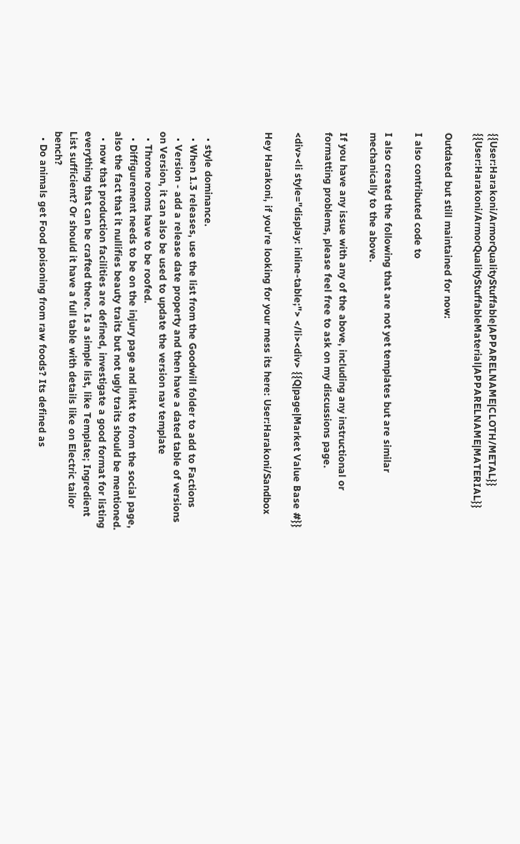{{User:Harakoni/ArmorQualityStuffable|APPARELNAME|CLOTH/METAL}} {{User:Harakoni/ArmorQualityStuffableMaterial|APPARELNAME|MATERIAL}}

Outdated but still maintained for now:

I also contributed code to

I also created the following that are not yet templates but are similar mechanically to the above.

If you have any issue with any of the above, including any instructional or formatting problems, please feel free to ask on my discussions page.

<div><li style="display: inline-table;"> </li><div> {{Q|page|Market Value Base #}}

Hey Harakoni, if you're looking for your mess its here: User:Harakoni/Sandbox



  • style dominance.
  • When 1.3 releases, use the list from the Goodwill folder to add to Factions
  • Version - add a release date property and then have a dated table of versions on Version, it can also be used to update the version nav template
  • Throne rooms have to be roofed.
  • Diffigurement needs to be on the injury page and linkt to from the social page, also the fact that it nullifies beauty traits but not ugly traits should be mentioned.
  • now that production facilities are defined, investigate a good format for listing everything that can be crafted there. Is a simple list, like Template; Ingredient List sufficient? Or should it have a full table with details like on Electric tailor bench?
  • Do animals get Food poisoning from raw foods? Its defined as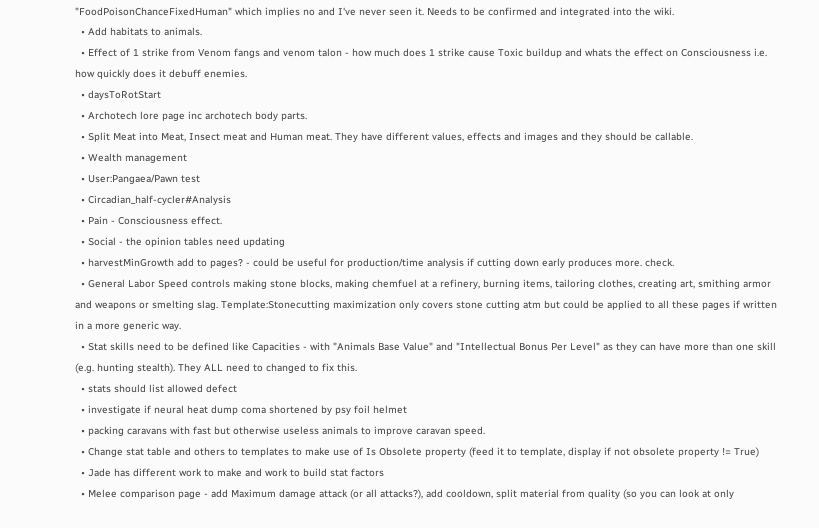"FoodPoisonChanceFixedHuman" which implies no and I've never seen it. Needs to be confirmed and integrated into the wiki.
  • Add habitats to animals.
  • Effect of 1 strike from Venom fangs and venom talon - how much does 1 strike cause Toxic buildup and whats the effect on Consciousness i.e. how quickly does it debuff enemies.
  • daysToRotStart
  • Archotech lore page inc archotech body parts.
  • Split Meat into Meat, Insect meat and Human meat. They have different values, effects and images and they should be callable.
  • Wealth management
  • User:Pangaea/Pawn test
  • Circadian_half-cycler#Analysis
  • Pain - Consciousness effect.
  • Social - the opinion tables need updating
  • harvestMinGrowth add to pages? - could be useful for production/time analysis if cutting down early produces more. check.
  • General Labor Speed controls making stone blocks, making chemfuel at a refinery, burning items, tailoring clothes, creating art, smithing armor and weapons or smelting slag. Template:Stonecutting maximization only covers stone cutting atm but could be applied to all these pages if written in a more generic way.
  • Stat skills need to be defined like Capacities - with "Animals Base Value" and "Intellectual Bonus Per Level" as they can have more than one skill (e.g. hunting stealth). They ALL need to changed to fix this.
  • stats should list allowed defect
  • investigate if neural heat dump coma shortened by psy foil helmet
  • packing caravans with fast but otherwise useless animals to improve caravan speed.
  • Change stat table and others to templates to make use of Is Obsolete property (feed it to template, display if not obsolete property != True)
  • Jade has different work to make and work to build stat factors
  • Melee comparison page - add Maximum damage attack (or all attacks?), add cooldown, split material from quality (so you can look at only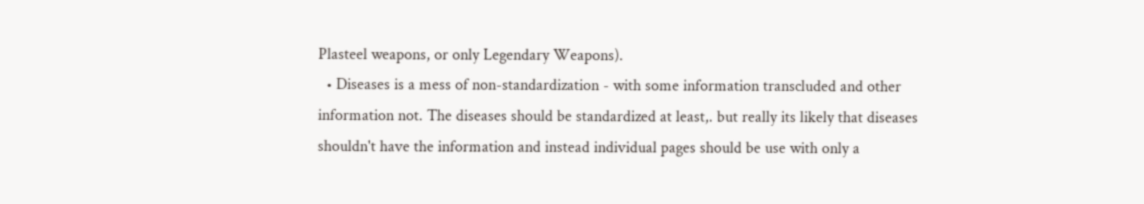Plasteel weapons, or only Legendary Weapons).
  • Diseases is a mess of non-standardization - with some information transcluded and other information not. The diseases should be standardized at least,. but really its likely that diseases shouldn't have the information and instead individual pages should be use with only a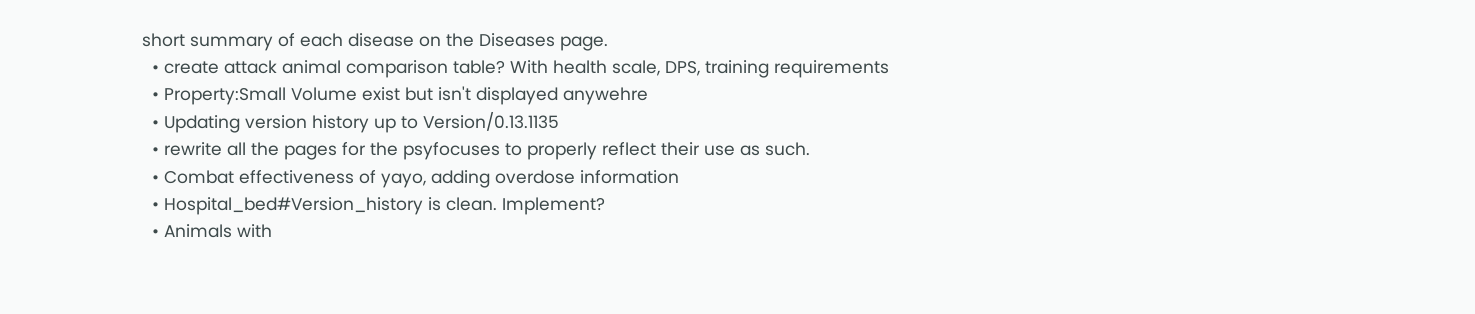short summary of each disease on the Diseases page.
  • create attack animal comparison table? With health scale, DPS, training requirements
  • Property:Small Volume exist but isn't displayed anywehre
  • Updating version history up to Version/0.13.1135
  • rewrite all the pages for the psyfocuses to properly reflect their use as such.
  • Combat effectiveness of yayo, adding overdose information
  • Hospital_bed#Version_history is clean. Implement?
  • Animals with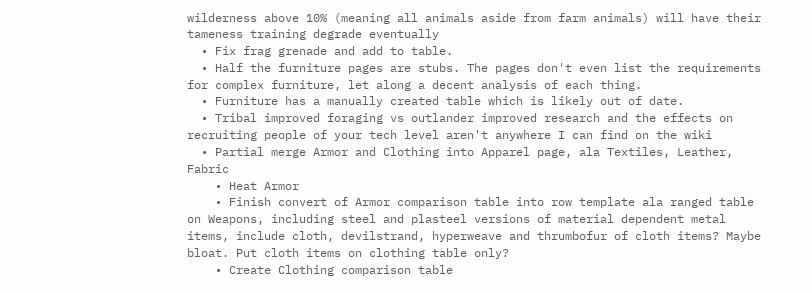wilderness above 10% (meaning all animals aside from farm animals) will have their tameness training degrade eventually
  • Fix frag grenade and add to table.
  • Half the furniture pages are stubs. The pages don't even list the requirements for complex furniture, let along a decent analysis of each thing.
  • Furniture has a manually created table which is likely out of date.
  • Tribal improved foraging vs outlander improved research and the effects on recruiting people of your tech level aren't anywhere I can find on the wiki
  • Partial merge Armor and Clothing into Apparel page, ala Textiles, Leather, Fabric
    • Heat Armor
    • Finish convert of Armor comparison table into row template ala ranged table on Weapons, including steel and plasteel versions of material dependent metal items, include cloth, devilstrand, hyperweave and thrumbofur of cloth items? Maybe bloat. Put cloth items on clothing table only?
    • Create Clothing comparison table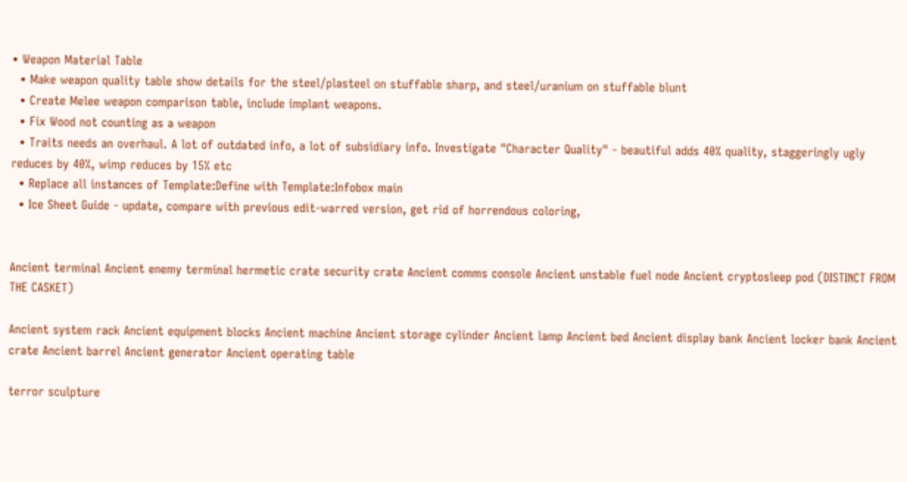• Weapon Material Table
  • Make weapon quality table show details for the steel/plasteel on stuffable sharp, and steel/uranium on stuffable blunt
  • Create Melee weapon comparison table, include implant weapons.
  • Fix Wood not counting as a weapon
  • Traits needs an overhaul. A lot of outdated info, a lot of subsidiary info. Investigate "Character Quality" - beautiful adds 40% quality, staggeringly ugly reduces by 40%, wimp reduces by 15% etc
  • Replace all instances of Template:Define with Template:Infobox main
  • Ice Sheet Guide - update, compare with previous edit-warred version, get rid of horrendous coloring,


Ancient terminal Ancient enemy terminal hermetic crate security crate Ancient comms console Ancient unstable fuel node Ancient cryptosleep pod (DISTINCT FROM THE CASKET)

Ancient system rack Ancient equipment blocks Ancient machine Ancient storage cylinder Ancient lamp Ancient bed Ancient display bank Ancient locker bank Ancient crate Ancient barrel Ancient generator Ancient operating table

terror sculpture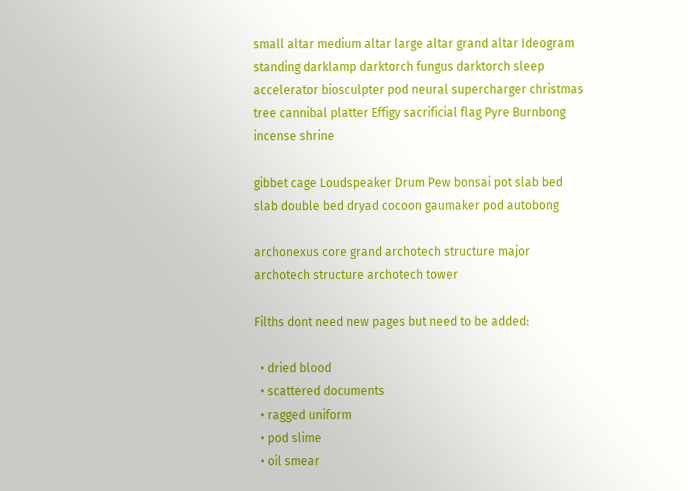small altar medium altar large altar grand altar Ideogram standing darklamp darktorch fungus darktorch sleep accelerator biosculpter pod neural supercharger christmas tree cannibal platter Effigy sacrificial flag Pyre Burnbong incense shrine

gibbet cage Loudspeaker Drum Pew bonsai pot slab bed slab double bed dryad cocoon gaumaker pod autobong

archonexus core grand archotech structure major archotech structure archotech tower

Filths dont need new pages but need to be added:

  • dried blood
  • scattered documents
  • ragged uniform
  • pod slime
  • oil smear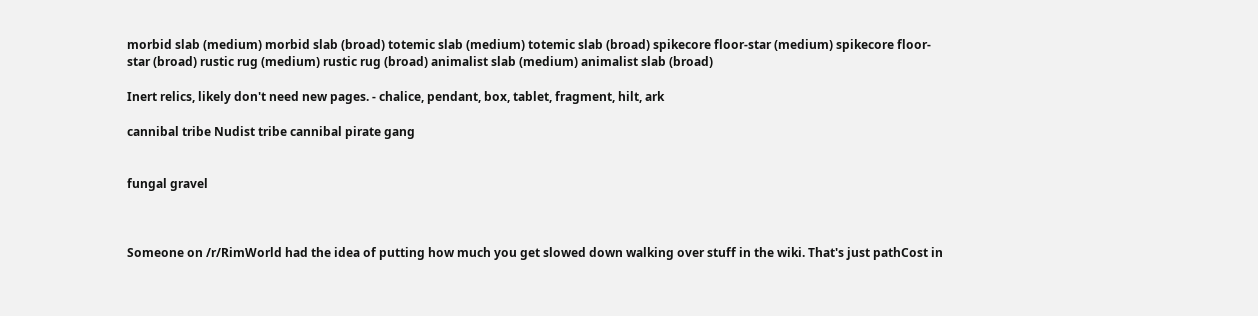morbid slab (medium) morbid slab (broad) totemic slab (medium) totemic slab (broad) spikecore floor-star (medium) spikecore floor-star (broad) rustic rug (medium) rustic rug (broad) animalist slab (medium) animalist slab (broad)

Inert relics, likely don't need new pages. - chalice, pendant, box, tablet, fragment, hilt, ark

cannibal tribe Nudist tribe cannibal pirate gang


fungal gravel



Someone on /r/RimWorld had the idea of putting how much you get slowed down walking over stuff in the wiki. That's just pathCost in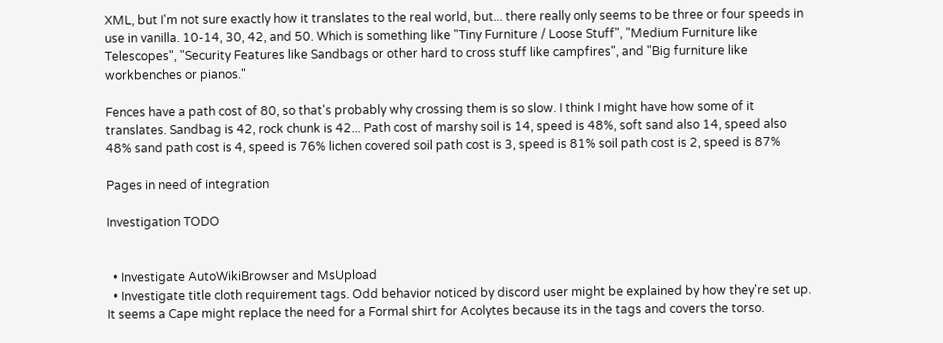XML, but I'm not sure exactly how it translates to the real world, but... there really only seems to be three or four speeds in use in vanilla. 10-14, 30, 42, and 50. Which is something like "Tiny Furniture / Loose Stuff", "Medium Furniture like Telescopes", "Security Features like Sandbags or other hard to cross stuff like campfires", and "Big furniture like workbenches or pianos."

Fences have a path cost of 80, so that's probably why crossing them is so slow. I think I might have how some of it translates. Sandbag is 42, rock chunk is 42... Path cost of marshy soil is 14, speed is 48%, soft sand also 14, speed also 48% sand path cost is 4, speed is 76% lichen covered soil path cost is 3, speed is 81% soil path cost is 2, speed is 87%

Pages in need of integration

Investigation TODO


  • Investigate AutoWikiBrowser and MsUpload
  • Investigate title cloth requirement tags. Odd behavior noticed by discord user might be explained by how they're set up. It seems a Cape might replace the need for a Formal shirt for Acolytes because its in the tags and covers the torso.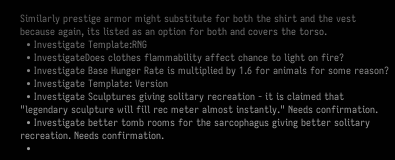Similarly prestige armor might substitute for both the shirt and the vest because again, its listed as an option for both and covers the torso.
  • Investigate Template:RNG
  • InvestigateDoes clothes flammability affect chance to light on fire?
  • Investigate Base Hunger Rate is multiplied by 1.6 for animals for some reason?
  • Investigate Template: Version
  • Investigate Sculptures giving solitary recreation - it is claimed that "legendary sculpture will fill rec meter almost instantly." Needs confirmation.
  • Investigate better tomb rooms for the sarcophagus giving better solitary recreation. Needs confirmation.
  •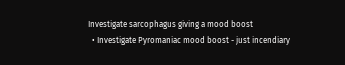Investigate sarcophagus giving a mood boost
  • Investigate Pyromaniac mood boost - just incendiary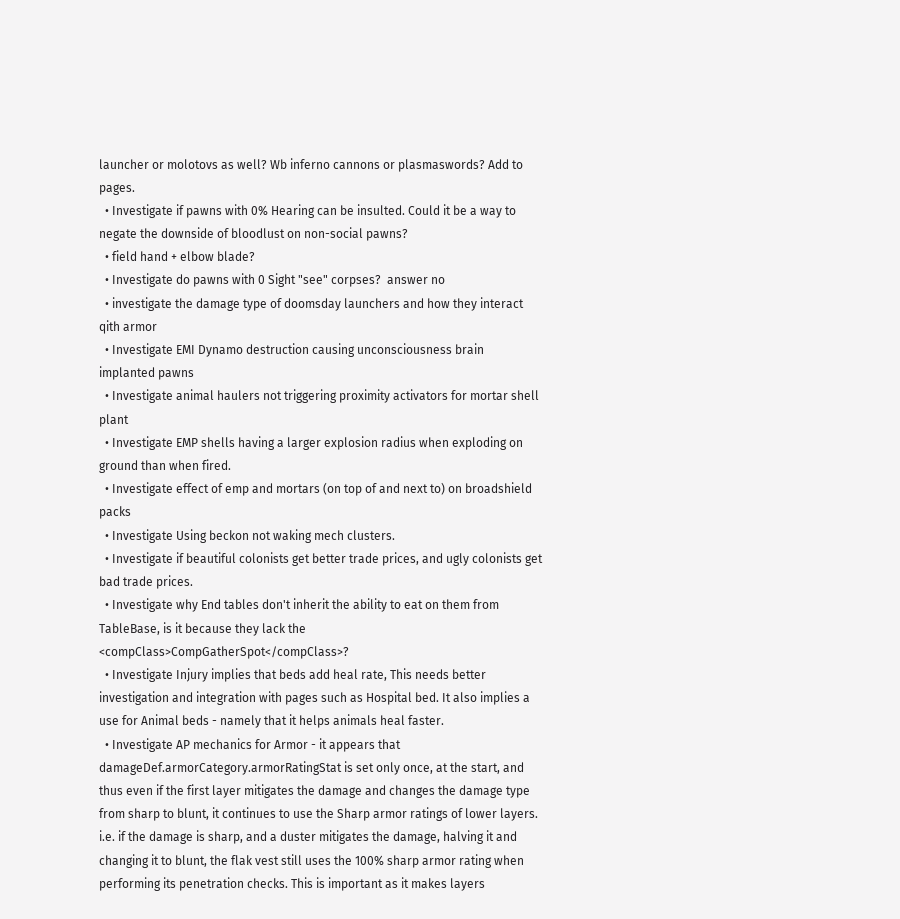launcher or molotovs as well? Wb inferno cannons or plasmaswords? Add to pages.
  • Investigate if pawns with 0% Hearing can be insulted. Could it be a way to negate the downside of bloodlust on non-social pawns?
  • field hand + elbow blade?
  • Investigate do pawns with 0 Sight "see" corpses?  answer no
  • investigate the damage type of doomsday launchers and how they interact qith armor
  • Investigate EMI Dynamo destruction causing unconsciousness brain implanted pawns
  • Investigate animal haulers not triggering proximity activators for mortar shell plant
  • Investigate EMP shells having a larger explosion radius when exploding on ground than when fired.
  • Investigate effect of emp and mortars (on top of and next to) on broadshield packs
  • Investigate Using beckon not waking mech clusters.
  • Investigate if beautiful colonists get better trade prices, and ugly colonists get bad trade prices.
  • Investigate why End tables don't inherit the ability to eat on them from TableBase, is it because they lack the <compClass>CompGatherSpot</compClass>?
  • Investigate Injury implies that beds add heal rate, This needs better investigation and integration with pages such as Hospital bed. It also implies a use for Animal beds - namely that it helps animals heal faster.
  • Investigate AP mechanics for Armor - it appears that damageDef.armorCategory.armorRatingStat is set only once, at the start, and thus even if the first layer mitigates the damage and changes the damage type from sharp to blunt, it continues to use the Sharp armor ratings of lower layers. i.e. if the damage is sharp, and a duster mitigates the damage, halving it and changing it to blunt, the flak vest still uses the 100% sharp armor rating when performing its penetration checks. This is important as it makes layers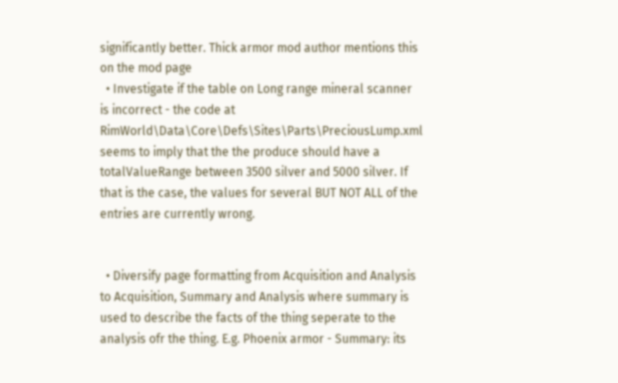significantly better. Thick armor mod author mentions this on the mod page
  • Investigate if the table on Long range mineral scanner is incorrect - the code at RimWorld\Data\Core\Defs\Sites\Parts\PreciousLump.xml seems to imply that the the produce should have a totalValueRange between 3500 silver and 5000 silver. If that is the case, the values for several BUT NOT ALL of the entries are currently wrong.


  • Diversify page formatting from Acquisition and Analysis to Acquisition, Summary and Analysis where summary is used to describe the facts of the thing seperate to the analysis ofr the thing. E.g. Phoenix armor - Summary: its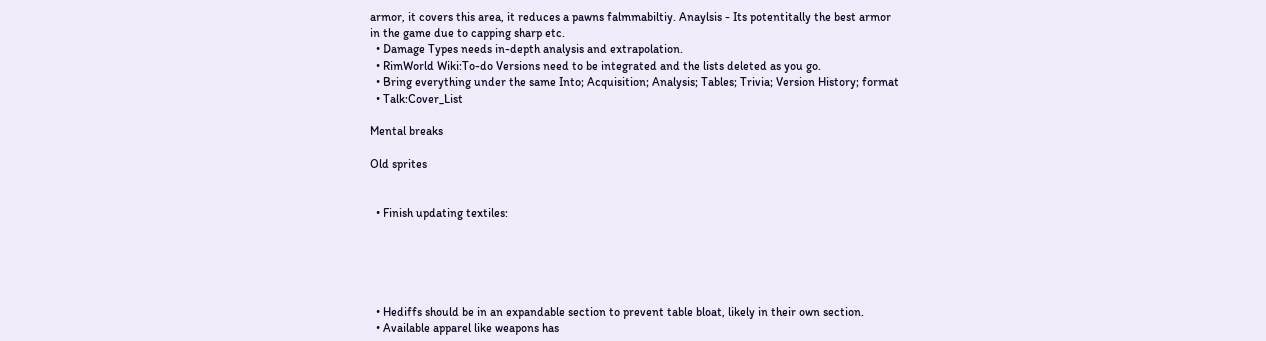armor, it covers this area, it reduces a pawns falmmabiltiy. Anaylsis - Its potentitally the best armor in the game due to capping sharp etc.
  • Damage Types needs in-depth analysis and extrapolation.
  • RimWorld Wiki:To-do Versions need to be integrated and the lists deleted as you go.
  • Bring everything under the same Into; Acquisition; Analysis; Tables; Trivia; Version History; format
  • Talk:Cover_List

Mental breaks

Old sprites


  • Finish updating textiles:





  • Hediffs should be in an expandable section to prevent table bloat, likely in their own section.
  • Available apparel like weapons has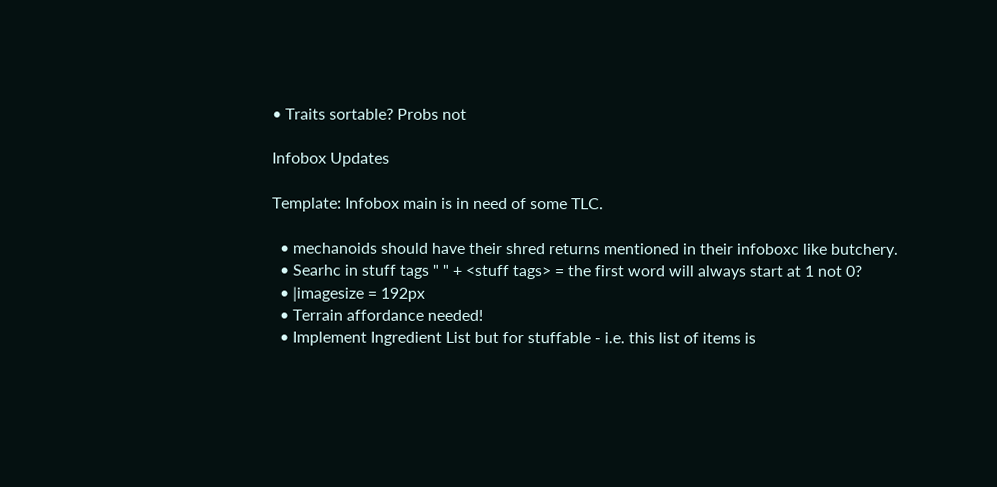• Traits sortable? Probs not

Infobox Updates

Template: Infobox main is in need of some TLC.

  • mechanoids should have their shred returns mentioned in their infoboxc like butchery.
  • Searhc in stuff tags " " + <stuff tags> = the first word will always start at 1 not 0?
  • |imagesize = 192px
  • Terrain affordance needed!
  • Implement Ingredient List but for stuffable - i.e. this list of items is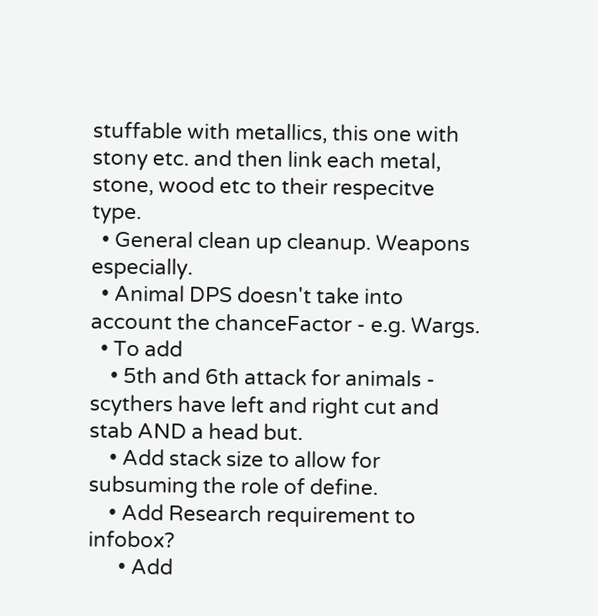stuffable with metallics, this one with stony etc. and then link each metal, stone, wood etc to their respecitve type.
  • General clean up cleanup. Weapons especially.
  • Animal DPS doesn't take into account the chanceFactor - e.g. Wargs.
  • To add
    • 5th and 6th attack for animals - scythers have left and right cut and stab AND a head but.
    • Add stack size to allow for subsuming the role of define.
    • Add Research requirement to infobox?
      • Add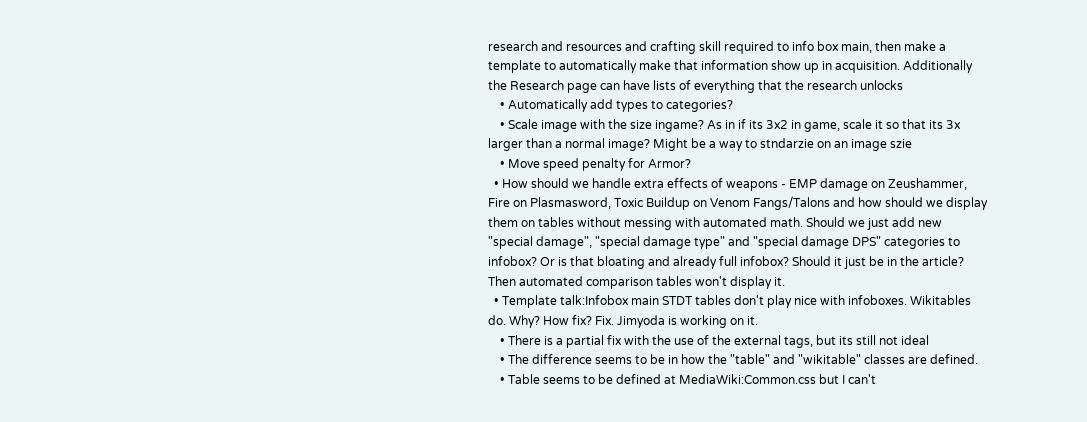research and resources and crafting skill required to info box main, then make a template to automatically make that information show up in acquisition. Additionally the Research page can have lists of everything that the research unlocks
    • Automatically add types to categories?
    • Scale image with the size ingame? As in if its 3x2 in game, scale it so that its 3x larger than a normal image? Might be a way to stndarzie on an image szie
    • Move speed penalty for Armor?
  • How should we handle extra effects of weapons - EMP damage on Zeushammer, Fire on Plasmasword, Toxic Buildup on Venom Fangs/Talons and how should we display them on tables without messing with automated math. Should we just add new "special damage", "special damage type" and "special damage DPS" categories to infobox? Or is that bloating and already full infobox? Should it just be in the article? Then automated comparison tables won't display it.
  • Template talk:Infobox main STDT tables don't play nice with infoboxes. Wikitables do. Why? How fix? Fix. Jimyoda is working on it.
    • There is a partial fix with the use of the external tags, but its still not ideal
    • The difference seems to be in how the "table" and "wikitable" classes are defined.
    • Table seems to be defined at MediaWiki:Common.css but I can't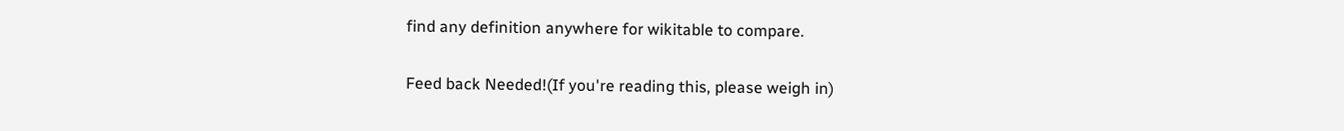find any definition anywhere for wikitable to compare.

Feed back Needed!(If you're reading this, please weigh in)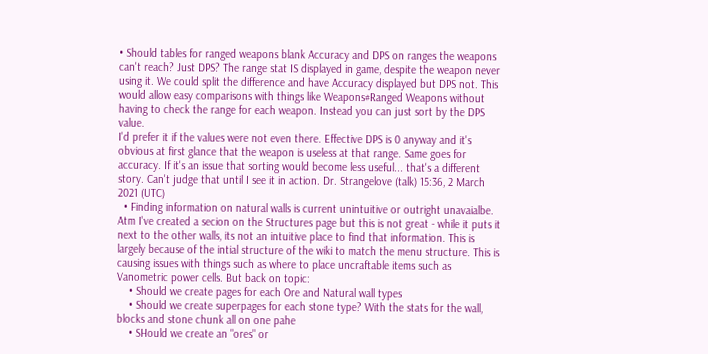• Should tables for ranged weapons blank Accuracy and DPS on ranges the weapons can't reach? Just DPS? The range stat IS displayed in game, despite the weapon never using it. We could split the difference and have Accuracy displayed but DPS not. This would allow easy comparisons with things like Weapons#Ranged Weapons without having to check the range for each weapon. Instead you can just sort by the DPS value.
I'd prefer it if the values were not even there. Effective DPS is 0 anyway and it's obvious at first glance that the weapon is useless at that range. Same goes for accuracy. If it's an issue that sorting would become less useful... that's a different story. Can't judge that until I see it in action. Dr. Strangelove (talk) 15:36, 2 March 2021 (UTC)
  • Finding information on natural walls is current unintuitive or outright unavaialbe. Atm I've created a secion on the Structures page but this is not great - while it puts it next to the other walls, its not an intuitive place to find that information. This is largely because of the intial structure of the wiki to match the menu structure. This is causing issues with things such as where to place uncraftable items such as Vanometric power cells. But back on topic:
    • Should we create pages for each Ore and Natural wall types
    • Should we create superpages for each stone type? With the stats for the wall, blocks and stone chunk all on one pahe
    • SHould we create an "ores" or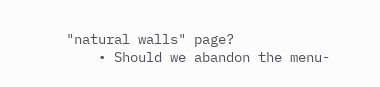"natural walls" page?
    • Should we abandon the menu-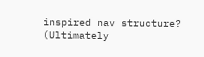inspired nav structure? (Ultimately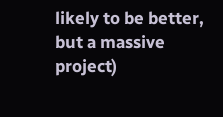likely to be better, but a massive project)